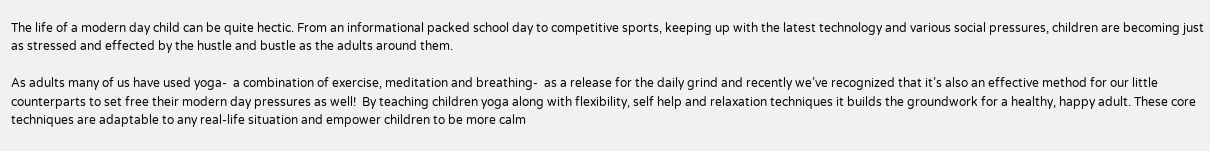The life of a modern day child can be quite hectic. From an informational packed school day to competitive sports, keeping up with the latest technology and various social pressures, children are becoming just as stressed and effected by the hustle and bustle as the adults around them.

As adults many of us have used yoga-  a combination of exercise, meditation and breathing-  as a release for the daily grind and recently we’ve recognized that it’s also an effective method for our little counterparts to set free their modern day pressures as well!  By teaching children yoga along with flexibility, self help and relaxation techniques it builds the groundwork for a healthy, happy adult. These core techniques are adaptable to any real-life situation and empower children to be more calm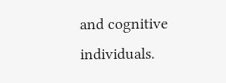and cognitive individuals.